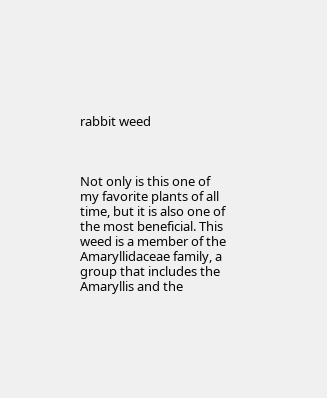rabbit weed



Not only is this one of my favorite plants of all time, but it is also one of the most beneficial. This weed is a member of the Amaryllidaceae family, a group that includes the Amaryllis and the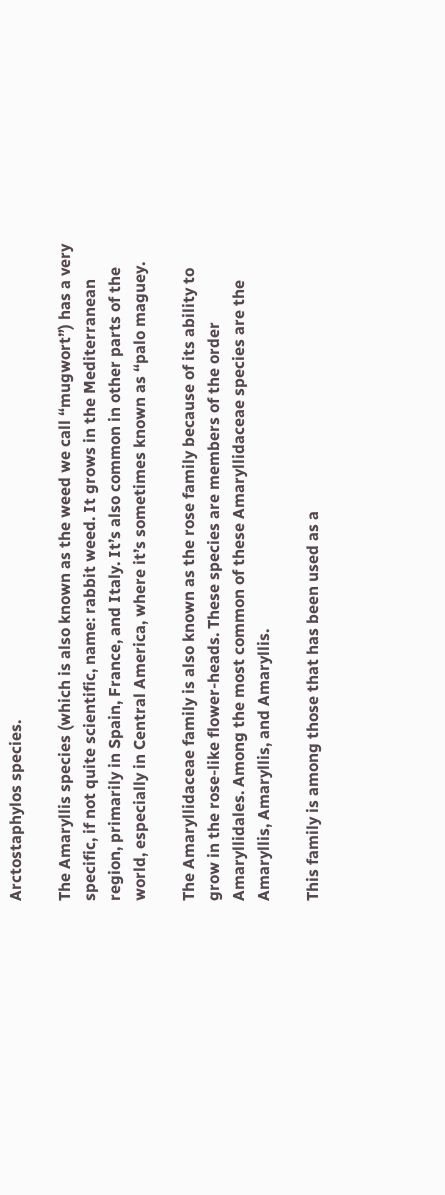Arctostaphylos species.

The Amaryllis species (which is also known as the weed we call “mugwort”) has a very specific, if not quite scientific, name: rabbit weed. It grows in the Mediterranean region, primarily in Spain, France, and Italy. It’s also common in other parts of the world, especially in Central America, where it’s sometimes known as “palo maguey.

The Amaryllidaceae family is also known as the rose family because of its ability to grow in the rose-like flower-heads. These species are members of the order Amaryllidales. Among the most common of these Amaryllidaceae species are the Amaryllis, Amaryllis, and Amaryllis.

This family is among those that has been used as a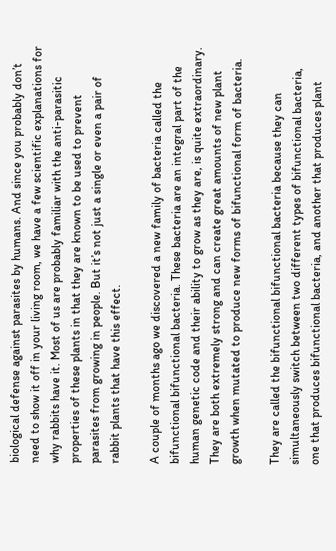biological defense against parasites by humans. And since you probably don’t need to show it off in your living room, we have a few scientific explanations for why rabbits have it. Most of us are probably familiar with the anti-parasitic properties of these plants in that they are known to be used to prevent parasites from growing in people. But it’s not just a single or even a pair of rabbit plants that have this effect.

A couple of months ago we discovered a new family of bacteria called the bifunctional bifunctional bacteria. These bacteria are an integral part of the human genetic code and their ability to grow as they are, is quite extraordinary. They are both extremely strong and can create great amounts of new plant growth when mutated to produce new forms of bifunctional form of bacteria.

They are called the bifunctional bifunctional bacteria because they can simultaneously switch between two different types of bifunctional bacteria, one that produces bifunctional bacteria, and another that produces plant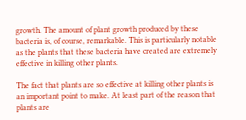growth. The amount of plant growth produced by these bacteria is, of course, remarkable. This is particularly notable as the plants that these bacteria have created are extremely effective in killing other plants.

The fact that plants are so effective at killing other plants is an important point to make. At least part of the reason that plants are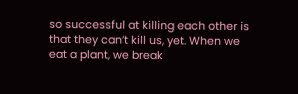so successful at killing each other is that they can’t kill us, yet. When we eat a plant, we break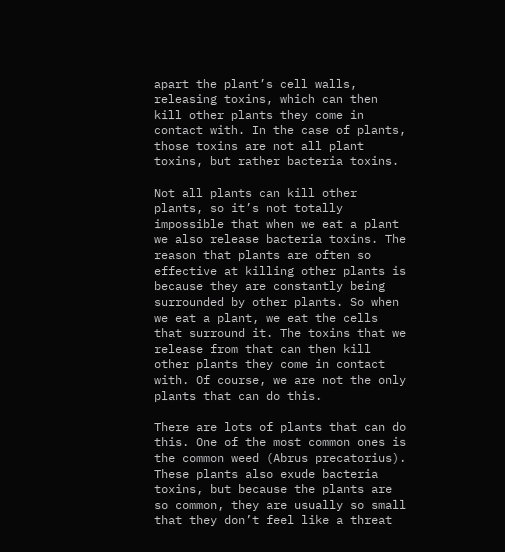apart the plant’s cell walls, releasing toxins, which can then kill other plants they come in contact with. In the case of plants, those toxins are not all plant toxins, but rather bacteria toxins.

Not all plants can kill other plants, so it’s not totally impossible that when we eat a plant we also release bacteria toxins. The reason that plants are often so effective at killing other plants is because they are constantly being surrounded by other plants. So when we eat a plant, we eat the cells that surround it. The toxins that we release from that can then kill other plants they come in contact with. Of course, we are not the only plants that can do this.

There are lots of plants that can do this. One of the most common ones is the common weed (Abrus precatorius). These plants also exude bacteria toxins, but because the plants are so common, they are usually so small that they don’t feel like a threat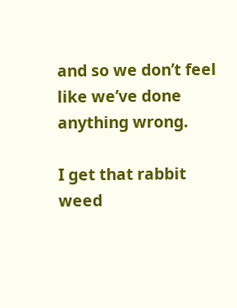and so we don’t feel like we’ve done anything wrong.

I get that rabbit weed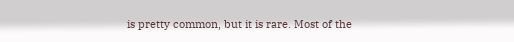is pretty common, but it is rare. Most of the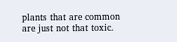plants that are common are just not that toxic.